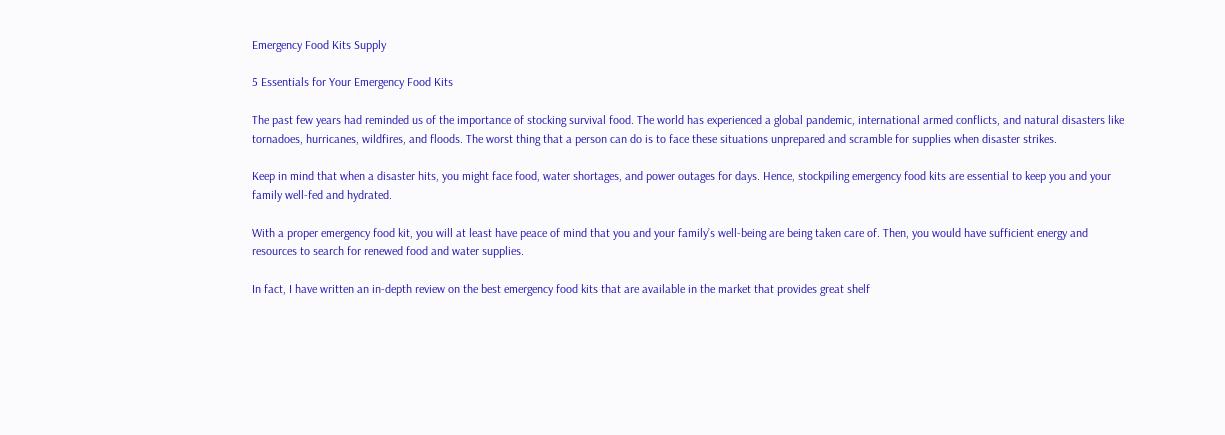Emergency Food Kits Supply

5 Essentials for Your Emergency Food Kits

The past few years had reminded us of the importance of stocking survival food. The world has experienced a global pandemic, international armed conflicts, and natural disasters like tornadoes, hurricanes, wildfires, and floods. The worst thing that a person can do is to face these situations unprepared and scramble for supplies when disaster strikes.

Keep in mind that when a disaster hits, you might face food, water shortages, and power outages for days. Hence, stockpiling emergency food kits are essential to keep you and your family well-fed and hydrated.

With a proper emergency food kit, you will at least have peace of mind that you and your family’s well-being are being taken care of. Then, you would have sufficient energy and resources to search for renewed food and water supplies.

In fact, I have written an in-depth review on the best emergency food kits that are available in the market that provides great shelf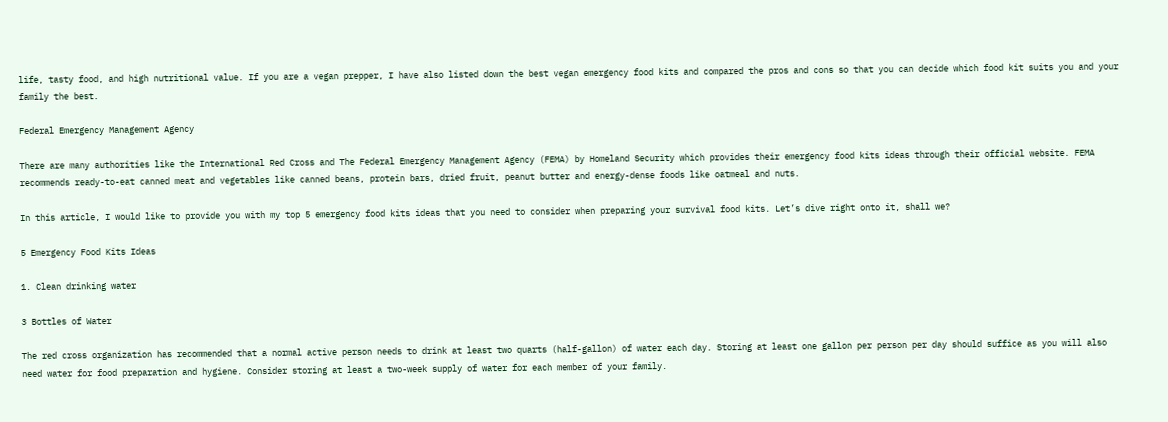life, tasty food, and high nutritional value. If you are a vegan prepper, I have also listed down the best vegan emergency food kits and compared the pros and cons so that you can decide which food kit suits you and your family the best.

Federal Emergency Management Agency

There are many authorities like the International Red Cross and The Federal Emergency Management Agency (FEMA) by Homeland Security which provides their emergency food kits ideas through their official website. FEMA recommends ready-to-eat canned meat and vegetables like canned beans, protein bars, dried fruit, peanut butter and energy-dense foods like oatmeal and nuts.

In this article, I would like to provide you with my top 5 emergency food kits ideas that you need to consider when preparing your survival food kits. Let’s dive right onto it, shall we?

5 Emergency Food Kits Ideas

1. Clean drinking water

3 Bottles of Water

The red cross organization has recommended that a normal active person needs to drink at least two quarts (half-gallon) of water each day. Storing at least one gallon per person per day should suffice as you will also need water for food preparation and hygiene. Consider storing at least a two-week supply of water for each member of your family.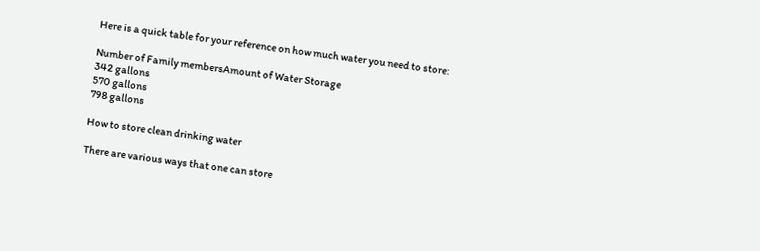Here is a quick table for your reference on how much water you need to store:

Number of Family membersAmount of Water Storage
342 gallons
570 gallons
798 gallons

How to store clean drinking water

There are various ways that one can store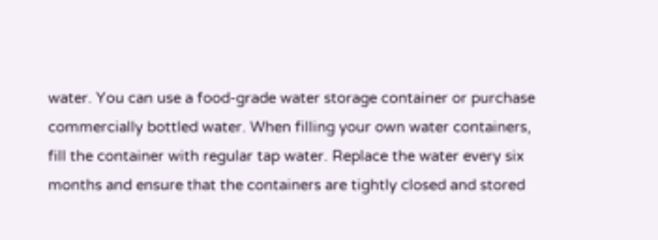water. You can use a food-grade water storage container or purchase commercially bottled water. When filling your own water containers, fill the container with regular tap water. Replace the water every six months and ensure that the containers are tightly closed and stored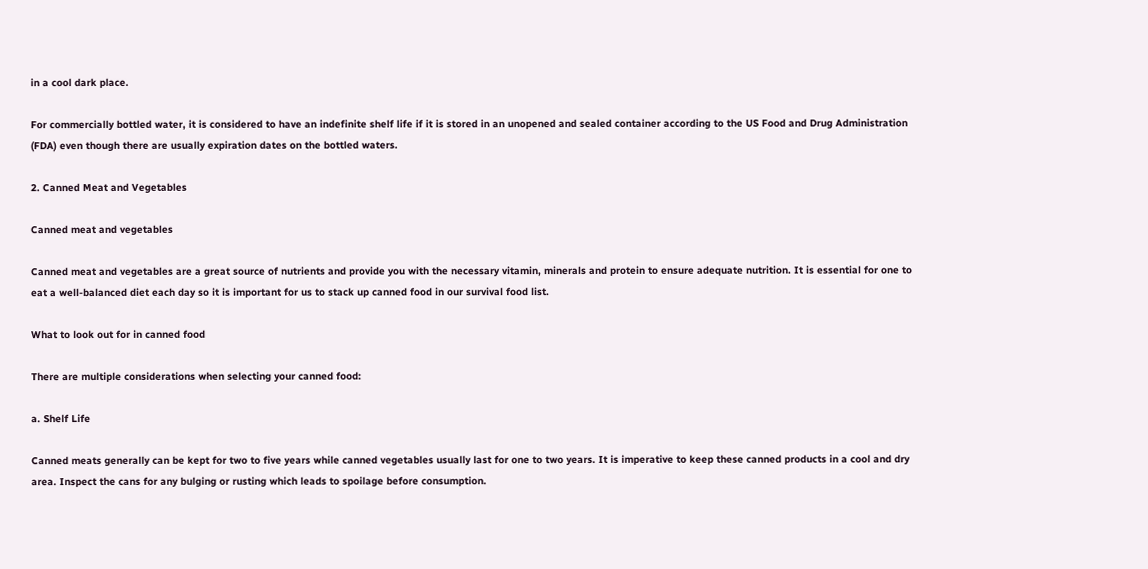in a cool dark place.

For commercially bottled water, it is considered to have an indefinite shelf life if it is stored in an unopened and sealed container according to the US Food and Drug Administration (FDA) even though there are usually expiration dates on the bottled waters.

2. Canned Meat and Vegetables

Canned meat and vegetables

Canned meat and vegetables are a great source of nutrients and provide you with the necessary vitamin, minerals and protein to ensure adequate nutrition. It is essential for one to eat a well-balanced diet each day so it is important for us to stack up canned food in our survival food list.

What to look out for in canned food

There are multiple considerations when selecting your canned food:

a. Shelf Life

Canned meats generally can be kept for two to five years while canned vegetables usually last for one to two years. It is imperative to keep these canned products in a cool and dry area. Inspect the cans for any bulging or rusting which leads to spoilage before consumption.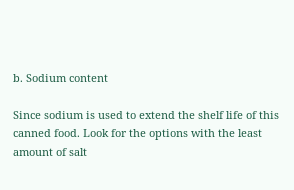b. Sodium content

Since sodium is used to extend the shelf life of this canned food. Look for the options with the least amount of salt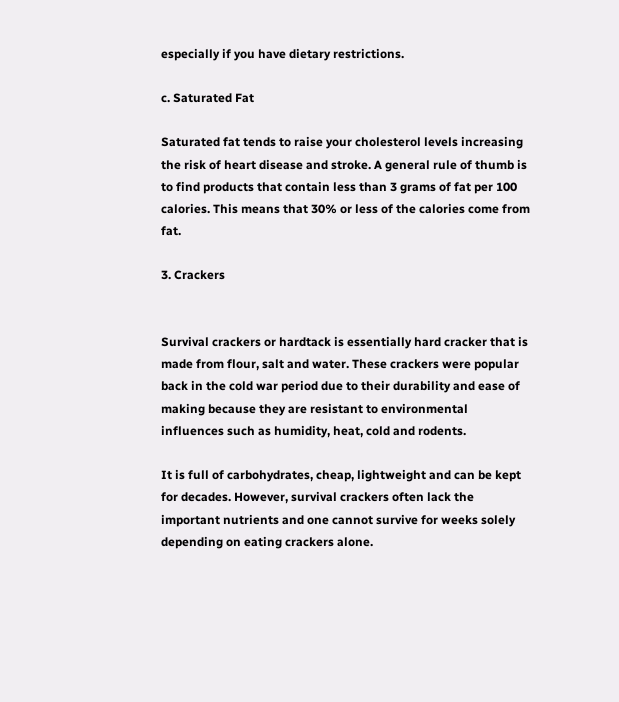especially if you have dietary restrictions.

c. Saturated Fat

Saturated fat tends to raise your cholesterol levels increasing the risk of heart disease and stroke. A general rule of thumb is to find products that contain less than 3 grams of fat per 100 calories. This means that 30% or less of the calories come from fat.

3. Crackers


Survival crackers or hardtack is essentially hard cracker that is made from flour, salt and water. These crackers were popular back in the cold war period due to their durability and ease of making because they are resistant to environmental influences such as humidity, heat, cold and rodents.

It is full of carbohydrates, cheap, lightweight and can be kept for decades. However, survival crackers often lack the important nutrients and one cannot survive for weeks solely depending on eating crackers alone.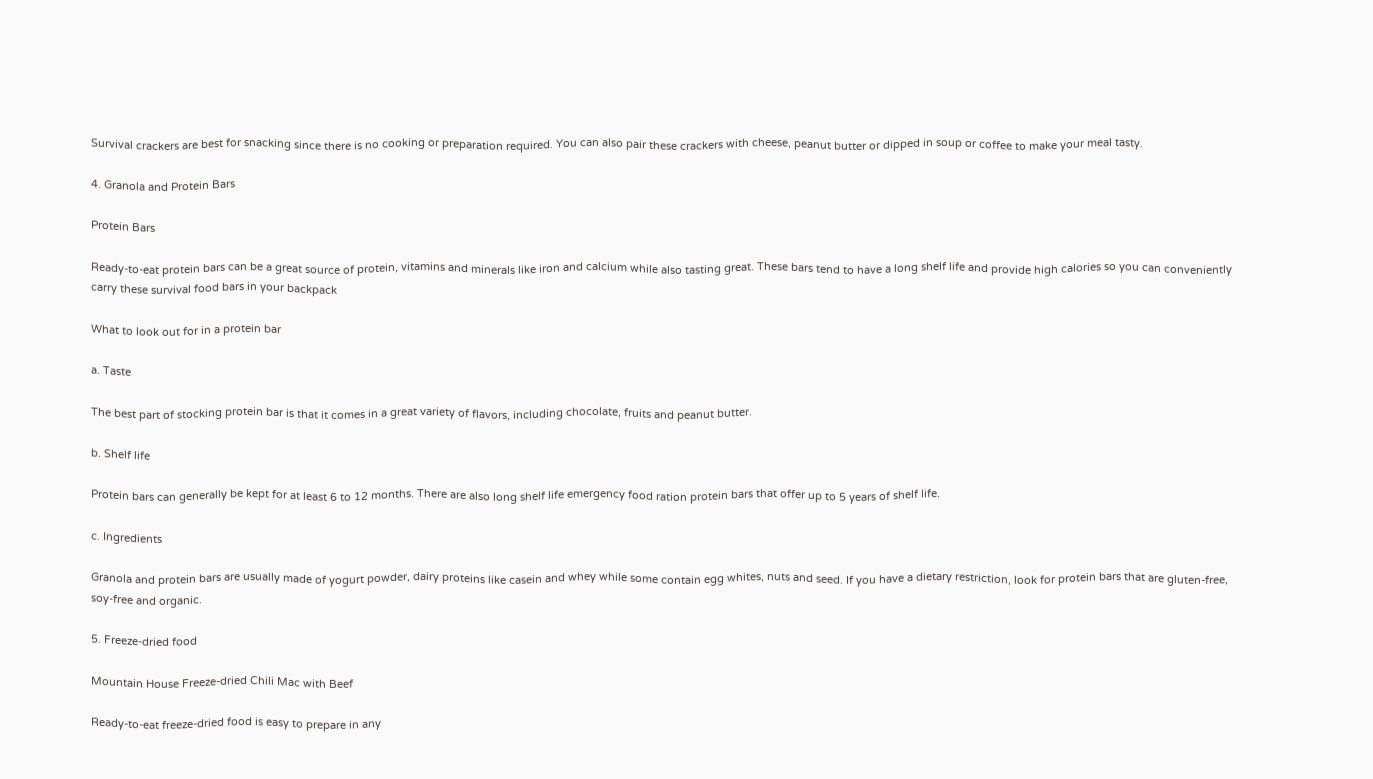Survival crackers are best for snacking since there is no cooking or preparation required. You can also pair these crackers with cheese, peanut butter or dipped in soup or coffee to make your meal tasty.

4. Granola and Protein Bars

Protein Bars

Ready-to-eat protein bars can be a great source of protein, vitamins and minerals like iron and calcium while also tasting great. These bars tend to have a long shelf life and provide high calories so you can conveniently carry these survival food bars in your backpack

What to look out for in a protein bar

a. Taste

The best part of stocking protein bar is that it comes in a great variety of flavors, including chocolate, fruits and peanut butter.

b. Shelf life

Protein bars can generally be kept for at least 6 to 12 months. There are also long shelf life emergency food ration protein bars that offer up to 5 years of shelf life.

c. Ingredients

Granola and protein bars are usually made of yogurt powder, dairy proteins like casein and whey while some contain egg whites, nuts and seed. If you have a dietary restriction, look for protein bars that are gluten-free, soy-free and organic.

5. Freeze-dried food

Mountain House Freeze-dried Chili Mac with Beef

Ready-to-eat freeze-dried food is easy to prepare in any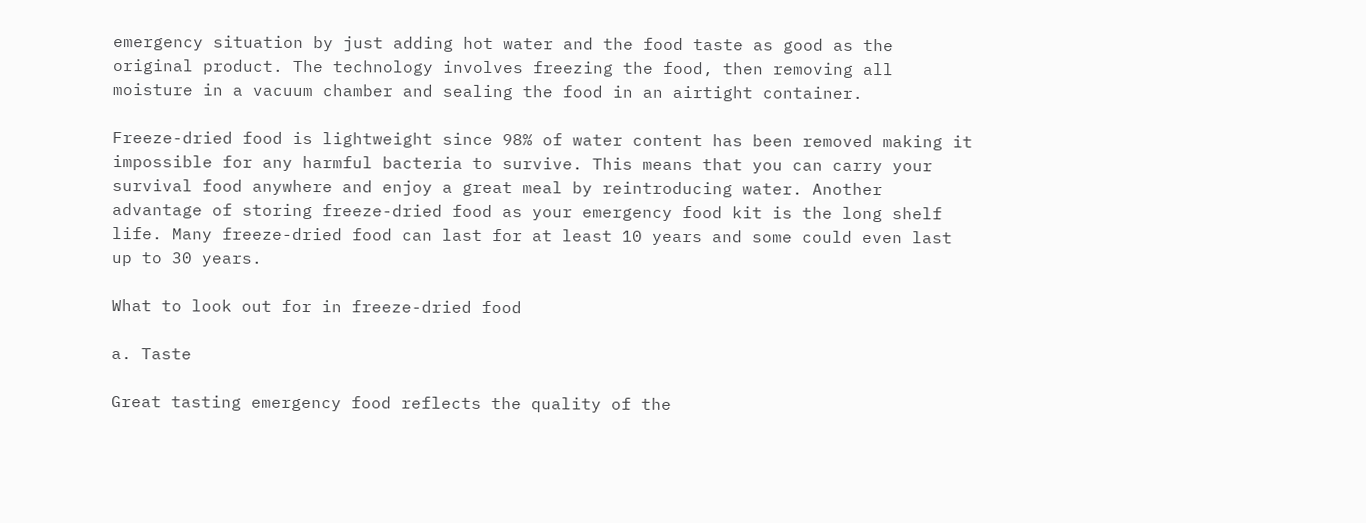emergency situation by just adding hot water and the food taste as good as the original product. The technology involves freezing the food, then removing all moisture in a vacuum chamber and sealing the food in an airtight container.

Freeze-dried food is lightweight since 98% of water content has been removed making it impossible for any harmful bacteria to survive. This means that you can carry your survival food anywhere and enjoy a great meal by reintroducing water. Another advantage of storing freeze-dried food as your emergency food kit is the long shelf life. Many freeze-dried food can last for at least 10 years and some could even last up to 30 years.

What to look out for in freeze-dried food

a. Taste

Great tasting emergency food reflects the quality of the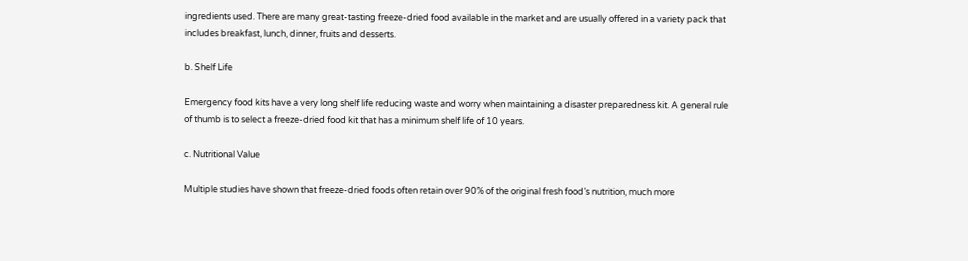ingredients used. There are many great-tasting freeze-dried food available in the market and are usually offered in a variety pack that includes breakfast, lunch, dinner, fruits and desserts.

b. Shelf Life

Emergency food kits have a very long shelf life reducing waste and worry when maintaining a disaster preparedness kit. A general rule of thumb is to select a freeze-dried food kit that has a minimum shelf life of 10 years.

c. Nutritional Value

Multiple studies have shown that freeze-dried foods often retain over 90% of the original fresh food’s nutrition, much more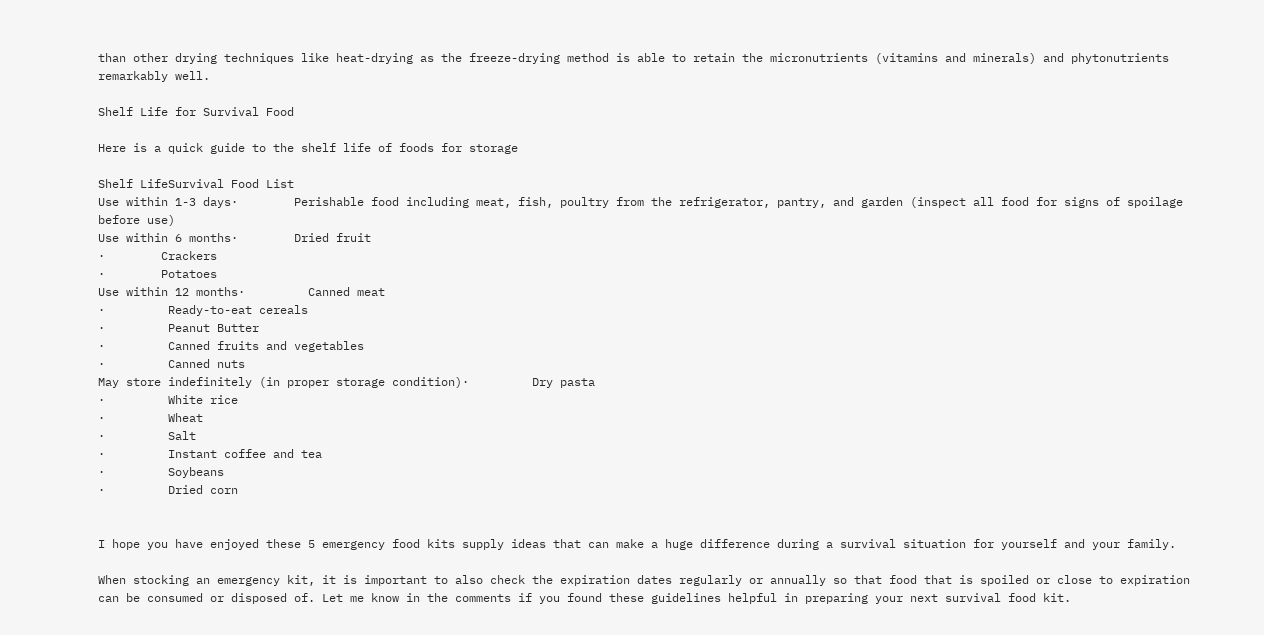than other drying techniques like heat-drying as the freeze-drying method is able to retain the micronutrients (vitamins and minerals) and phytonutrients remarkably well.

Shelf Life for Survival Food

Here is a quick guide to the shelf life of foods for storage

Shelf LifeSurvival Food List
Use within 1-3 days·        Perishable food including meat, fish, poultry from the refrigerator, pantry, and garden (inspect all food for signs of spoilage before use)
Use within 6 months·        Dried fruit
·        Crackers
·        Potatoes
Use within 12 months·         Canned meat
·         Ready-to-eat cereals
·         Peanut Butter
·         Canned fruits and vegetables
·         Canned nuts
May store indefinitely (in proper storage condition)·         Dry pasta
·         White rice
·         Wheat
·         Salt
·         Instant coffee and tea
·         Soybeans
·         Dried corn


I hope you have enjoyed these 5 emergency food kits supply ideas that can make a huge difference during a survival situation for yourself and your family.

When stocking an emergency kit, it is important to also check the expiration dates regularly or annually so that food that is spoiled or close to expiration can be consumed or disposed of. Let me know in the comments if you found these guidelines helpful in preparing your next survival food kit.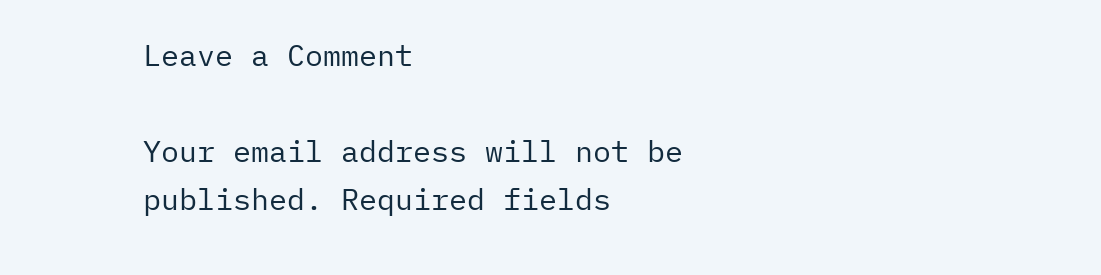Leave a Comment

Your email address will not be published. Required fields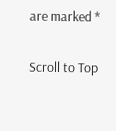are marked *

Scroll to Top